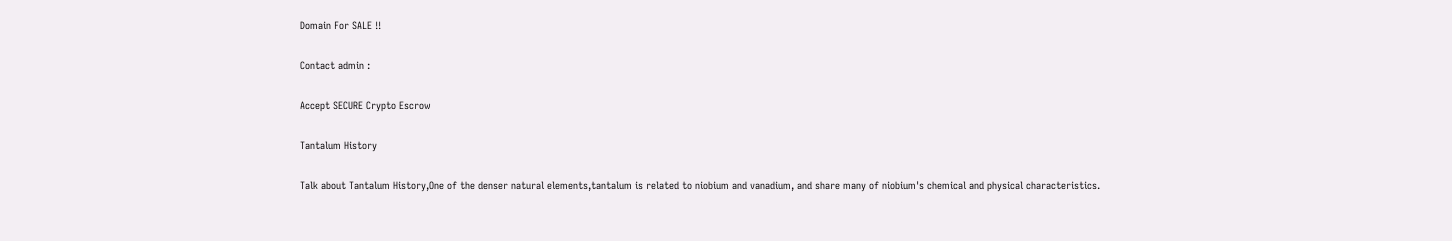Domain For SALE !!

Contact admin :

Accept SECURE Crypto Escrow

Tantalum History

Talk about Tantalum History,One of the denser natural elements,tantalum is related to niobium and vanadium, and share many of niobium's chemical and physical characteristics.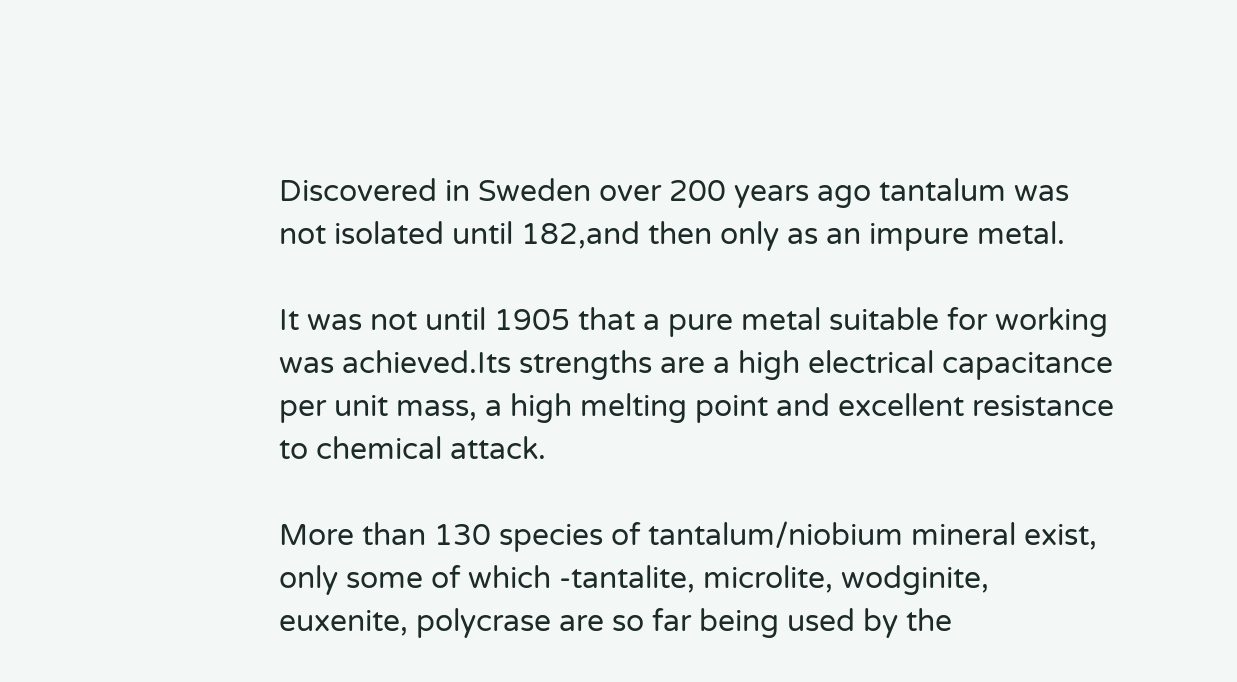Discovered in Sweden over 200 years ago tantalum was not isolated until 182,and then only as an impure metal.

It was not until 1905 that a pure metal suitable for working was achieved.Its strengths are a high electrical capacitance per unit mass, a high melting point and excellent resistance to chemical attack.

More than 130 species of tantalum/niobium mineral exist, only some of which -tantalite, microlite, wodginite, euxenite, polycrase are so far being used by the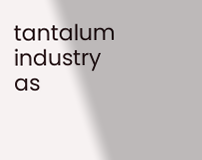tantalum industry as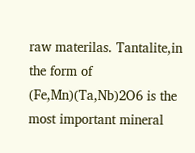raw materilas. Tantalite,in the form of (Fe,Mn)(Ta,Nb)2O6 is the most important mineral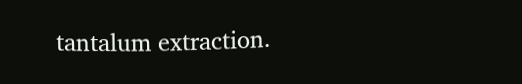tantalum extraction.